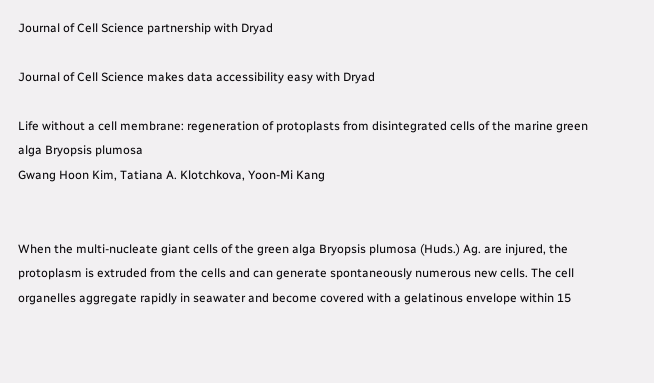Journal of Cell Science partnership with Dryad

Journal of Cell Science makes data accessibility easy with Dryad

Life without a cell membrane: regeneration of protoplasts from disintegrated cells of the marine green alga Bryopsis plumosa
Gwang Hoon Kim, Tatiana A. Klotchkova, Yoon-Mi Kang


When the multi-nucleate giant cells of the green alga Bryopsis plumosa (Huds.) Ag. are injured, the protoplasm is extruded from the cells and can generate spontaneously numerous new cells. The cell organelles aggregate rapidly in seawater and become covered with a gelatinous envelope within 15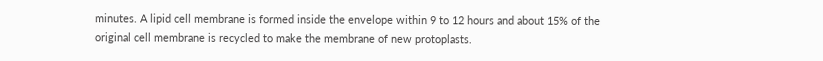minutes. A lipid cell membrane is formed inside the envelope within 9 to 12 hours and about 15% of the original cell membrane is recycled to make the membrane of new protoplasts.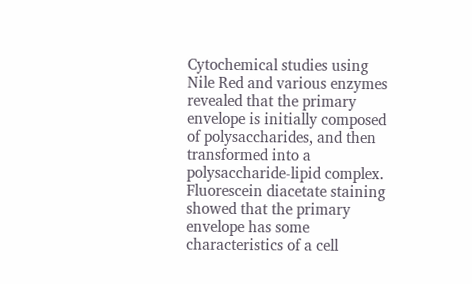Cytochemical studies using Nile Red and various enzymes revealed that the primary envelope is initially composed of polysaccharides, and then transformed into a polysaccharide-lipid complex. Fluorescein diacetate staining showed that the primary envelope has some characteristics of a cell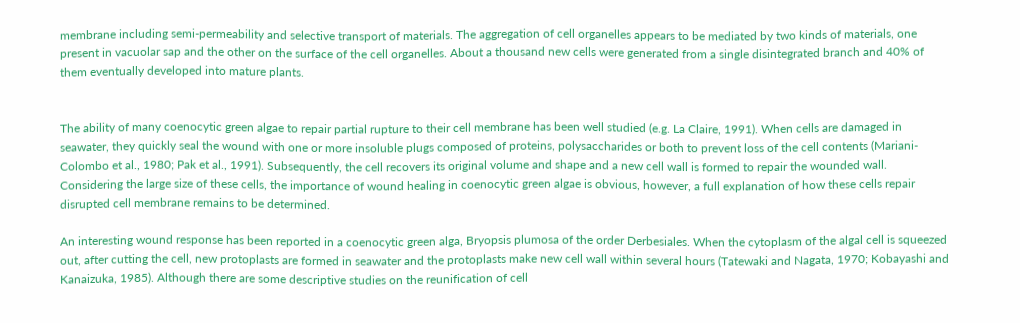membrane including semi-permeability and selective transport of materials. The aggregation of cell organelles appears to be mediated by two kinds of materials, one present in vacuolar sap and the other on the surface of the cell organelles. About a thousand new cells were generated from a single disintegrated branch and 40% of them eventually developed into mature plants.


The ability of many coenocytic green algae to repair partial rupture to their cell membrane has been well studied (e.g. La Claire, 1991). When cells are damaged in seawater, they quickly seal the wound with one or more insoluble plugs composed of proteins, polysaccharides or both to prevent loss of the cell contents (Mariani-Colombo et al., 1980; Pak et al., 1991). Subsequently, the cell recovers its original volume and shape and a new cell wall is formed to repair the wounded wall. Considering the large size of these cells, the importance of wound healing in coenocytic green algae is obvious, however, a full explanation of how these cells repair disrupted cell membrane remains to be determined.

An interesting wound response has been reported in a coenocytic green alga, Bryopsis plumosa of the order Derbesiales. When the cytoplasm of the algal cell is squeezed out, after cutting the cell, new protoplasts are formed in seawater and the protoplasts make new cell wall within several hours (Tatewaki and Nagata, 1970; Kobayashi and Kanaizuka, 1985). Although there are some descriptive studies on the reunification of cell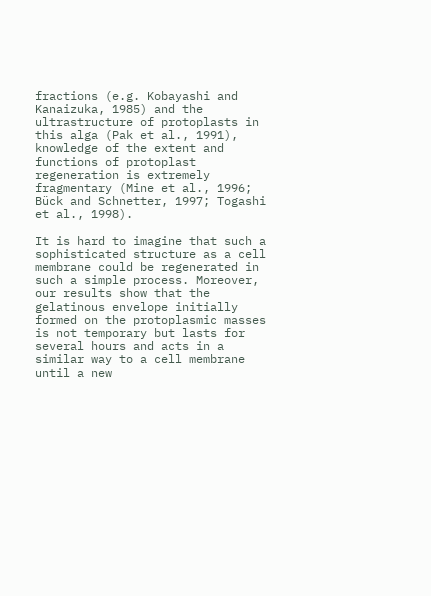fractions (e.g. Kobayashi and Kanaizuka, 1985) and the ultrastructure of protoplasts in this alga (Pak et al., 1991), knowledge of the extent and functions of protoplast regeneration is extremely fragmentary (Mine et al., 1996; Bück and Schnetter, 1997; Togashi et al., 1998).

It is hard to imagine that such a sophisticated structure as a cell membrane could be regenerated in such a simple process. Moreover, our results show that the gelatinous envelope initially formed on the protoplasmic masses is not temporary but lasts for several hours and acts in a similar way to a cell membrane until a new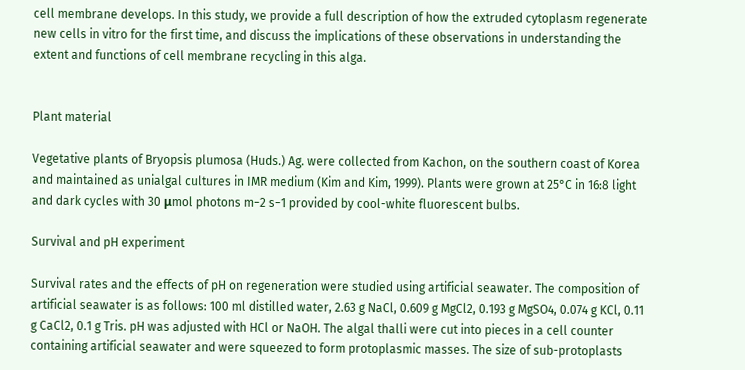cell membrane develops. In this study, we provide a full description of how the extruded cytoplasm regenerate new cells in vitro for the first time, and discuss the implications of these observations in understanding the extent and functions of cell membrane recycling in this alga.


Plant material

Vegetative plants of Bryopsis plumosa (Huds.) Ag. were collected from Kachon, on the southern coast of Korea and maintained as unialgal cultures in IMR medium (Kim and Kim, 1999). Plants were grown at 25°C in 16:8 light and dark cycles with 30 μmol photons m−2 s−1 provided by cool-white fluorescent bulbs.

Survival and pH experiment

Survival rates and the effects of pH on regeneration were studied using artificial seawater. The composition of artificial seawater is as follows: 100 ml distilled water, 2.63 g NaCl, 0.609 g MgCl2, 0.193 g MgSO4, 0.074 g KCl, 0.11 g CaCl2, 0.1 g Tris. pH was adjusted with HCl or NaOH. The algal thalli were cut into pieces in a cell counter containing artificial seawater and were squeezed to form protoplasmic masses. The size of sub-protoplasts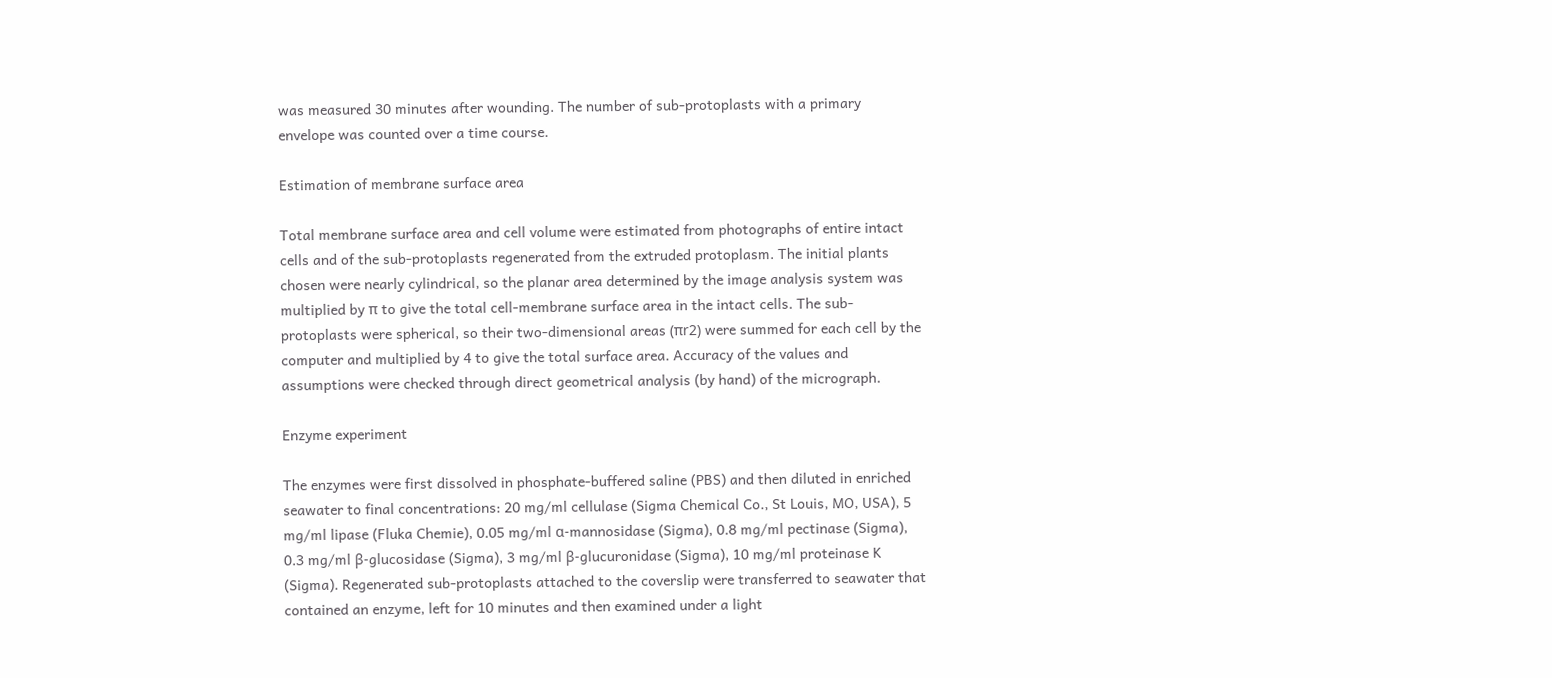was measured 30 minutes after wounding. The number of sub-protoplasts with a primary envelope was counted over a time course.

Estimation of membrane surface area

Total membrane surface area and cell volume were estimated from photographs of entire intact cells and of the sub-protoplasts regenerated from the extruded protoplasm. The initial plants chosen were nearly cylindrical, so the planar area determined by the image analysis system was multiplied by π to give the total cell-membrane surface area in the intact cells. The sub-protoplasts were spherical, so their two-dimensional areas (πr2) were summed for each cell by the computer and multiplied by 4 to give the total surface area. Accuracy of the values and assumptions were checked through direct geometrical analysis (by hand) of the micrograph.

Enzyme experiment

The enzymes were first dissolved in phosphate-buffered saline (PBS) and then diluted in enriched seawater to final concentrations: 20 mg/ml cellulase (Sigma Chemical Co., St Louis, MO, USA), 5 mg/ml lipase (Fluka Chemie), 0.05 mg/ml α-mannosidase (Sigma), 0.8 mg/ml pectinase (Sigma), 0.3 mg/ml β-glucosidase (Sigma), 3 mg/ml β-glucuronidase (Sigma), 10 mg/ml proteinase K (Sigma). Regenerated sub-protoplasts attached to the coverslip were transferred to seawater that contained an enzyme, left for 10 minutes and then examined under a light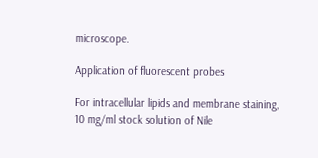microscope.

Application of fluorescent probes

For intracellular lipids and membrane staining, 10 mg/ml stock solution of Nile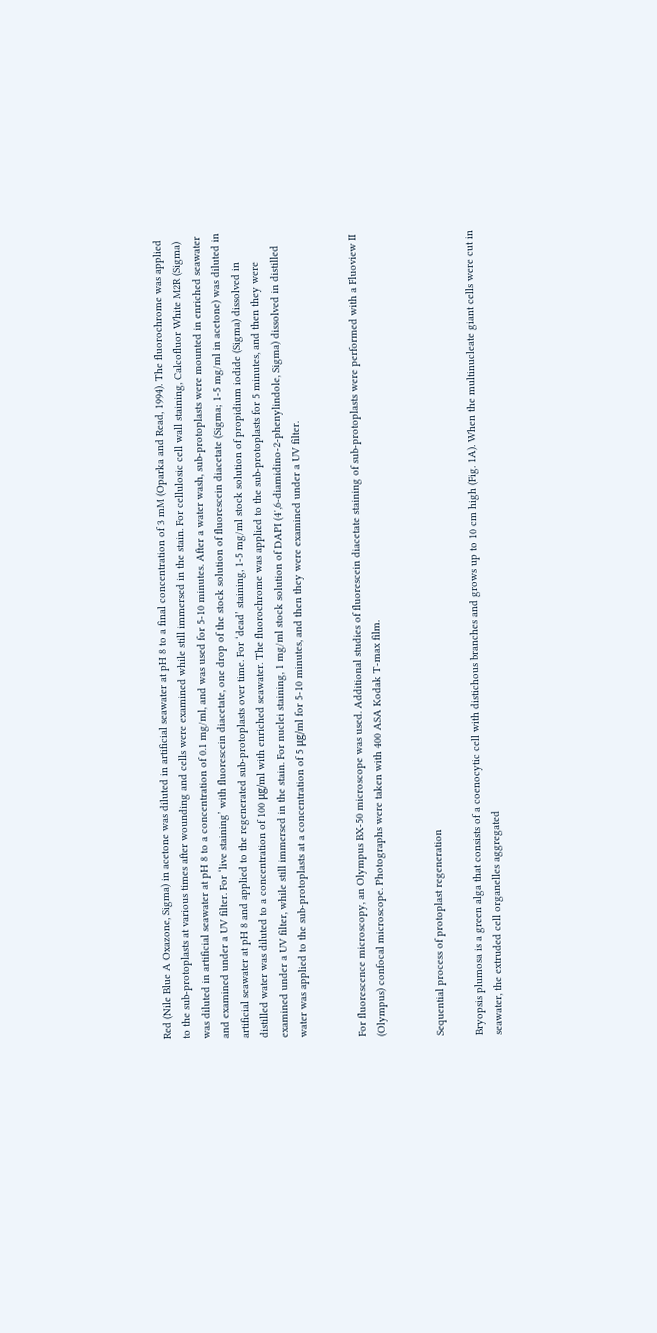Red (Nile Blue A Oxazone, Sigma) in acetone was diluted in artificial seawater at pH 8 to a final concentration of 3 mM (Oparka and Read, 1994). The fluorochrome was applied to the sub-protoplasts at various times after wounding and cells were examined while still immersed in the stain. For cellulosic cell wall staining, Calcofluor White M2R (Sigma) was diluted in artificial seawater at pH 8 to a concentration of 0.1 mg/ml, and was used for 5-10 minutes. After a water wash, sub-protoplasts were mounted in enriched seawater and examined under a UV filter. For ‘live staining’ with fluorescein diacetate, one drop of the stock solution of fluorescein diacetate (Sigma; 1-5 mg/ml in acetone) was diluted in artificial seawater at pH 8 and applied to the regenerated sub-protoplasts over time. For ‘dead’ staining, 1-5 mg/ml stock solution of propidium iodide (Sigma) dissolved in distilled water was diluted to a concentration of 100 μg/ml with enriched seawater. The fluorochrome was applied to the sub-protoplasts for 5 minutes, and then they were examined under a UV filter, while still immersed in the stain. For nuclei staining, 1 mg/ml stock solution of DAPI (4′,6-diamidino-2-phenylindole, Sigma) dissolved in distilled water was applied to the sub-protoplasts at a concentration of 5 μg/ml for 5-10 minutes, and then they were examined under a UV filter.


For fluorescence microscopy, an Olympus BX-50 microscope was used. Additional studies of fluorescein diacetate staining of sub-protoplasts were performed with a Fluoview II (Olympus) confocal microscope. Photographs were taken with 400 ASA Kodak T-max film.


Sequential process of protoplast regeneration

Bryopsis plumosa is a green alga that consists of a coenocytic cell with distichous branches and grows up to 10 cm high (Fig. 1A). When the multinucleate giant cells were cut in seawater, the extruded cell organelles aggregated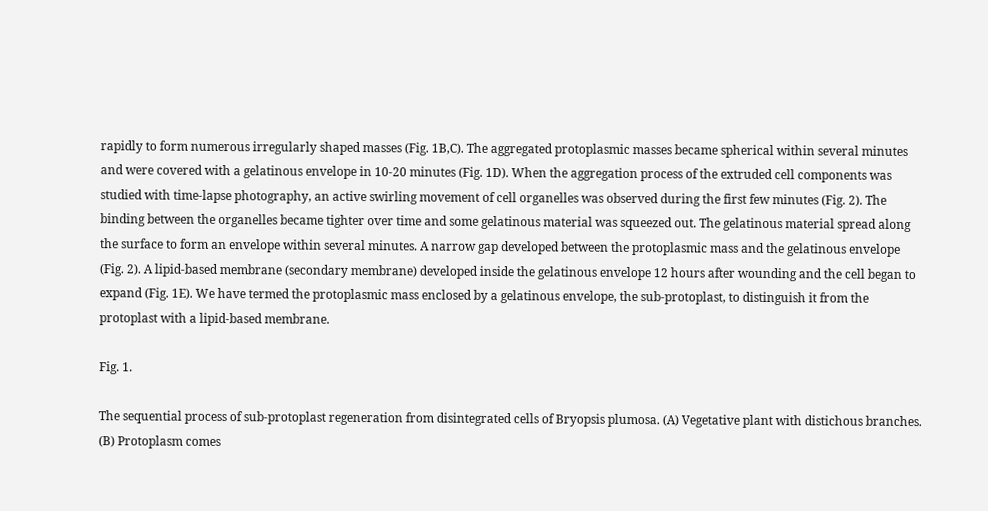rapidly to form numerous irregularly shaped masses (Fig. 1B,C). The aggregated protoplasmic masses became spherical within several minutes and were covered with a gelatinous envelope in 10-20 minutes (Fig. 1D). When the aggregation process of the extruded cell components was studied with time-lapse photography, an active swirling movement of cell organelles was observed during the first few minutes (Fig. 2). The binding between the organelles became tighter over time and some gelatinous material was squeezed out. The gelatinous material spread along the surface to form an envelope within several minutes. A narrow gap developed between the protoplasmic mass and the gelatinous envelope (Fig. 2). A lipid-based membrane (secondary membrane) developed inside the gelatinous envelope 12 hours after wounding and the cell began to expand (Fig. 1E). We have termed the protoplasmic mass enclosed by a gelatinous envelope, the sub-protoplast, to distinguish it from the protoplast with a lipid-based membrane.

Fig. 1.

The sequential process of sub-protoplast regeneration from disintegrated cells of Bryopsis plumosa. (A) Vegetative plant with distichous branches. (B) Protoplasm comes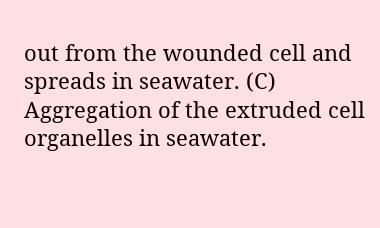out from the wounded cell and spreads in seawater. (C) Aggregation of the extruded cell organelles in seawater.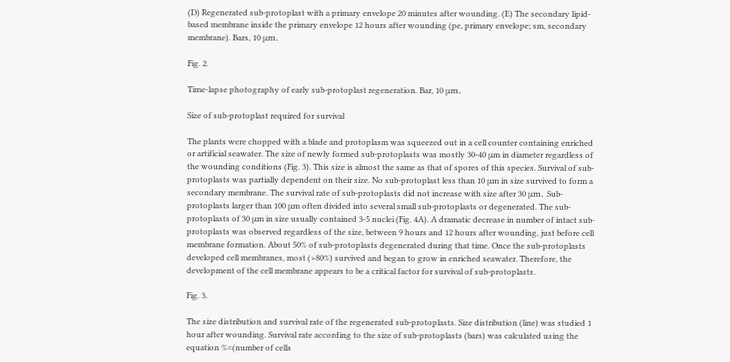(D) Regenerated sub-protoplast with a primary envelope 20 minutes after wounding. (E) The secondary lipid-based membrane inside the primary envelope 12 hours after wounding (pe, primary envelope; sm, secondary membrane). Bars, 10 μm.

Fig. 2.

Time-lapse photography of early sub-protoplast regeneration. Bar, 10 μm.

Size of sub-protoplast required for survival

The plants were chopped with a blade and protoplasm was squeezed out in a cell counter containing enriched or artificial seawater. The size of newly formed sub-protoplasts was mostly 30-40 μm in diameter regardless of the wounding conditions (Fig. 3). This size is almost the same as that of spores of this species. Survival of sub-protoplasts was partially dependent on their size. No sub-protoplast less than 10 μm in size survived to form a secondary membrane. The survival rate of sub-protoplasts did not increase with size after 30 μm. Sub-protoplasts larger than 100 μm often divided into several small sub-protoplasts or degenerated. The sub-protoplasts of 30 μm in size usually contained 3-5 nuclei (Fig. 4A). A dramatic decrease in number of intact sub-protoplasts was observed regardless of the size, between 9 hours and 12 hours after wounding, just before cell membrane formation. About 50% of sub-protoplasts degenerated during that time. Once the sub-protoplasts developed cell membranes, most (>80%) survived and began to grow in enriched seawater. Therefore, the development of the cell membrane appears to be a critical factor for survival of sub-protoplasts.

Fig. 3.

The size distribution and survival rate of the regenerated sub-protoplasts. Size distribution (line) was studied 1 hour after wounding. Survival rate according to the size of sub-protoplasts (bars) was calculated using the equation %=(number of cells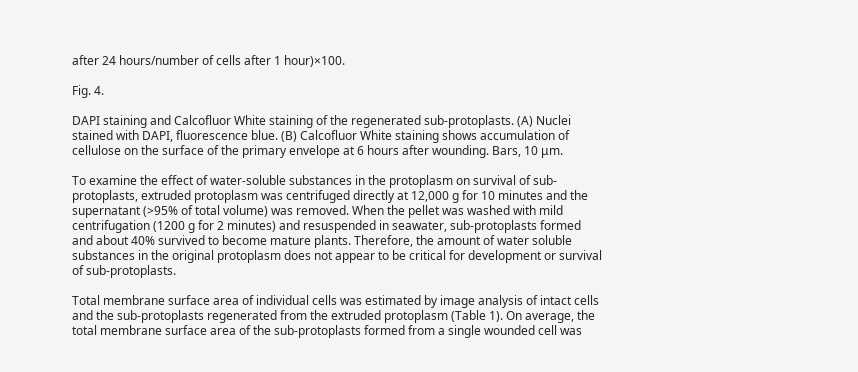after 24 hours/number of cells after 1 hour)×100.

Fig. 4.

DAPI staining and Calcofluor White staining of the regenerated sub-protoplasts. (A) Nuclei stained with DAPI, fluorescence blue. (B) Calcofluor White staining shows accumulation of cellulose on the surface of the primary envelope at 6 hours after wounding. Bars, 10 μm.

To examine the effect of water-soluble substances in the protoplasm on survival of sub-protoplasts, extruded protoplasm was centrifuged directly at 12,000 g for 10 minutes and the supernatant (>95% of total volume) was removed. When the pellet was washed with mild centrifugation (1200 g for 2 minutes) and resuspended in seawater, sub-protoplasts formed and about 40% survived to become mature plants. Therefore, the amount of water soluble substances in the original protoplasm does not appear to be critical for development or survival of sub-protoplasts.

Total membrane surface area of individual cells was estimated by image analysis of intact cells and the sub-protoplasts regenerated from the extruded protoplasm (Table 1). On average, the total membrane surface area of the sub-protoplasts formed from a single wounded cell was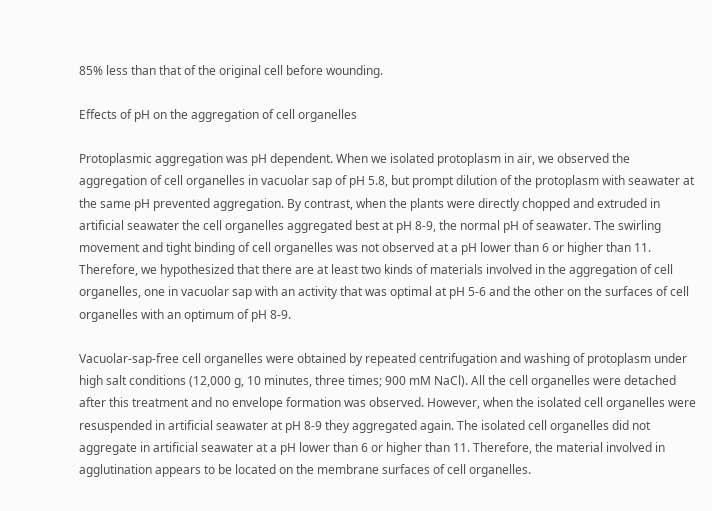85% less than that of the original cell before wounding.

Effects of pH on the aggregation of cell organelles

Protoplasmic aggregation was pH dependent. When we isolated protoplasm in air, we observed the aggregation of cell organelles in vacuolar sap of pH 5.8, but prompt dilution of the protoplasm with seawater at the same pH prevented aggregation. By contrast, when the plants were directly chopped and extruded in artificial seawater the cell organelles aggregated best at pH 8-9, the normal pH of seawater. The swirling movement and tight binding of cell organelles was not observed at a pH lower than 6 or higher than 11. Therefore, we hypothesized that there are at least two kinds of materials involved in the aggregation of cell organelles, one in vacuolar sap with an activity that was optimal at pH 5-6 and the other on the surfaces of cell organelles with an optimum of pH 8-9.

Vacuolar-sap-free cell organelles were obtained by repeated centrifugation and washing of protoplasm under high salt conditions (12,000 g, 10 minutes, three times; 900 mM NaCl). All the cell organelles were detached after this treatment and no envelope formation was observed. However, when the isolated cell organelles were resuspended in artificial seawater at pH 8-9 they aggregated again. The isolated cell organelles did not aggregate in artificial seawater at a pH lower than 6 or higher than 11. Therefore, the material involved in agglutination appears to be located on the membrane surfaces of cell organelles.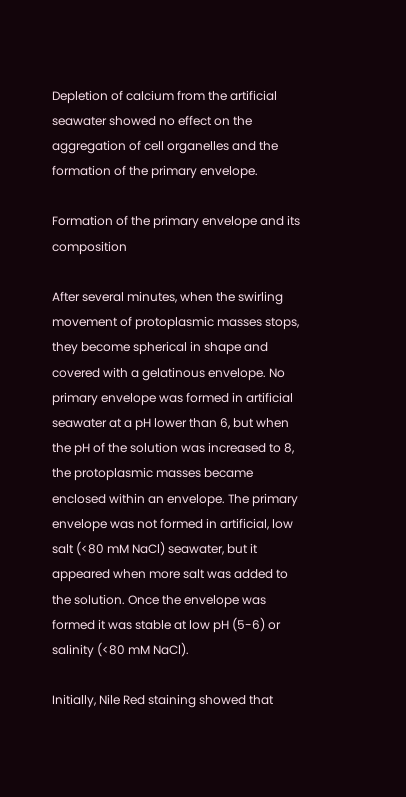Depletion of calcium from the artificial seawater showed no effect on the aggregation of cell organelles and the formation of the primary envelope.

Formation of the primary envelope and its composition

After several minutes, when the swirling movement of protoplasmic masses stops, they become spherical in shape and covered with a gelatinous envelope. No primary envelope was formed in artificial seawater at a pH lower than 6, but when the pH of the solution was increased to 8, the protoplasmic masses became enclosed within an envelope. The primary envelope was not formed in artificial, low salt (<80 mM NaCl) seawater, but it appeared when more salt was added to the solution. Once the envelope was formed it was stable at low pH (5-6) or salinity (<80 mM NaCl).

Initially, Nile Red staining showed that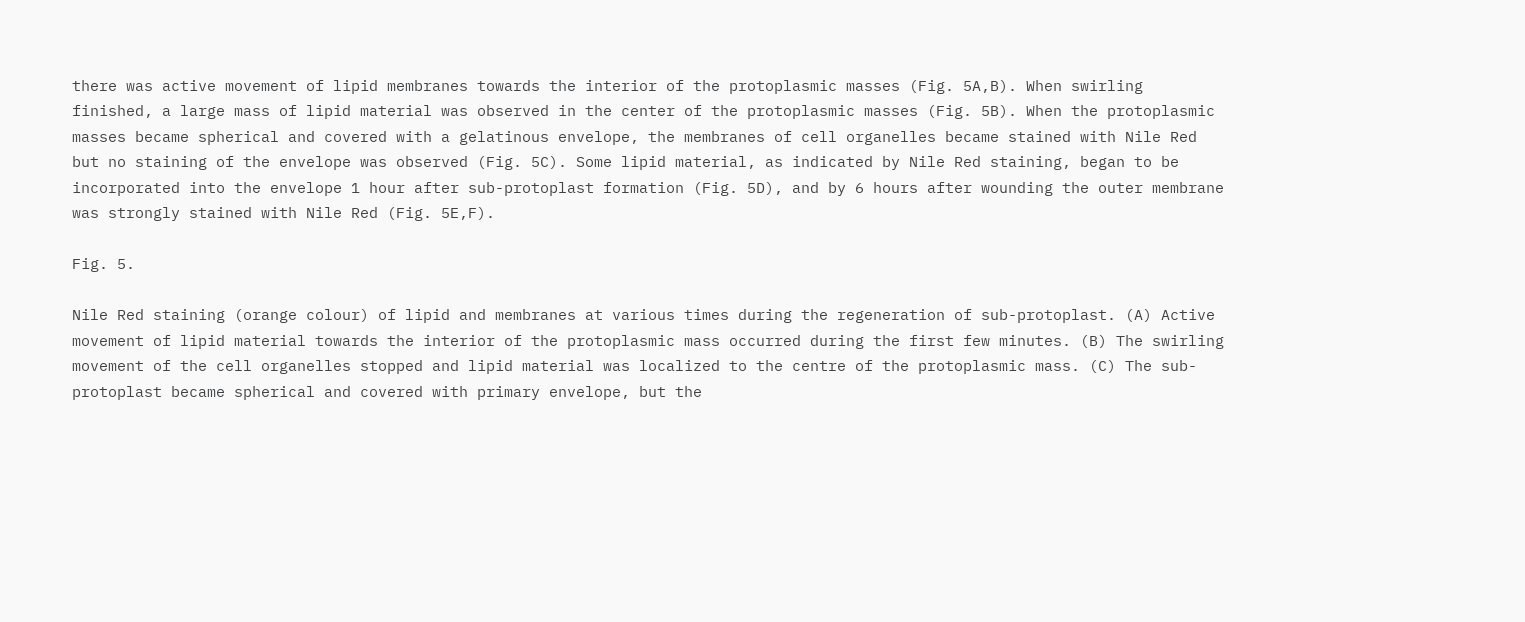there was active movement of lipid membranes towards the interior of the protoplasmic masses (Fig. 5A,B). When swirling finished, a large mass of lipid material was observed in the center of the protoplasmic masses (Fig. 5B). When the protoplasmic masses became spherical and covered with a gelatinous envelope, the membranes of cell organelles became stained with Nile Red but no staining of the envelope was observed (Fig. 5C). Some lipid material, as indicated by Nile Red staining, began to be incorporated into the envelope 1 hour after sub-protoplast formation (Fig. 5D), and by 6 hours after wounding the outer membrane was strongly stained with Nile Red (Fig. 5E,F).

Fig. 5.

Nile Red staining (orange colour) of lipid and membranes at various times during the regeneration of sub-protoplast. (A) Active movement of lipid material towards the interior of the protoplasmic mass occurred during the first few minutes. (B) The swirling movement of the cell organelles stopped and lipid material was localized to the centre of the protoplasmic mass. (C) The sub-protoplast became spherical and covered with primary envelope, but the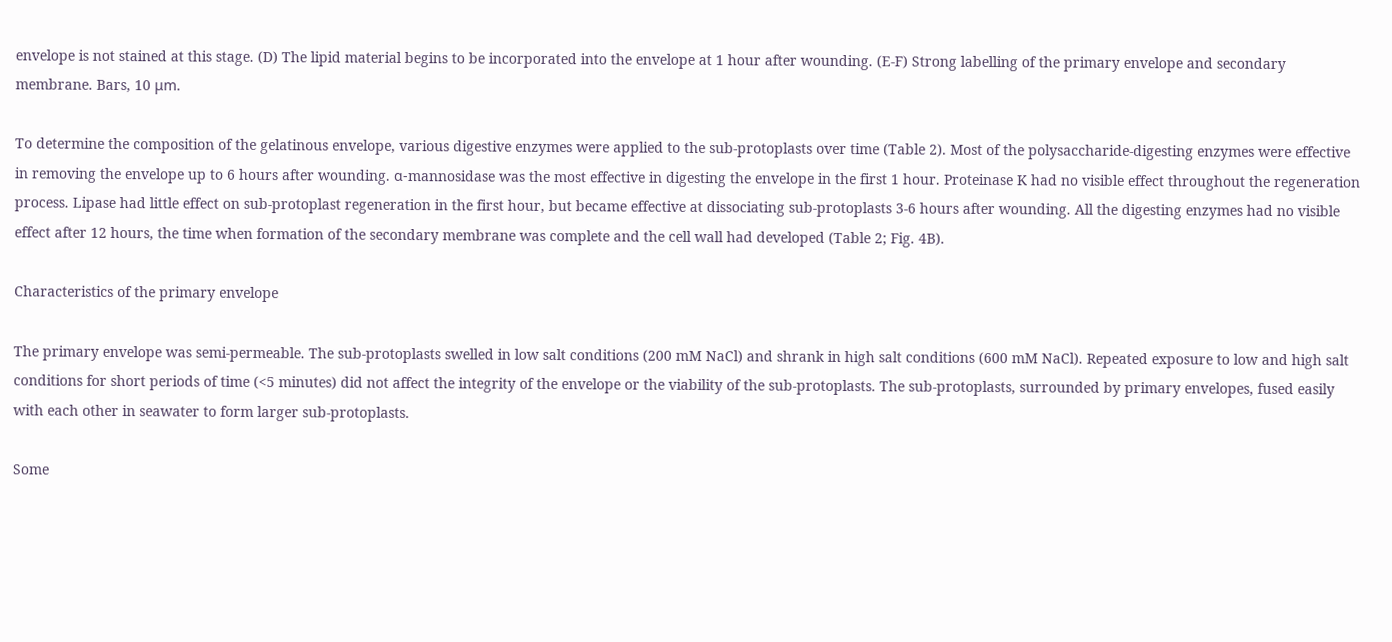envelope is not stained at this stage. (D) The lipid material begins to be incorporated into the envelope at 1 hour after wounding. (E-F) Strong labelling of the primary envelope and secondary membrane. Bars, 10 μm.

To determine the composition of the gelatinous envelope, various digestive enzymes were applied to the sub-protoplasts over time (Table 2). Most of the polysaccharide-digesting enzymes were effective in removing the envelope up to 6 hours after wounding. α-mannosidase was the most effective in digesting the envelope in the first 1 hour. Proteinase K had no visible effect throughout the regeneration process. Lipase had little effect on sub-protoplast regeneration in the first hour, but became effective at dissociating sub-protoplasts 3-6 hours after wounding. All the digesting enzymes had no visible effect after 12 hours, the time when formation of the secondary membrane was complete and the cell wall had developed (Table 2; Fig. 4B).

Characteristics of the primary envelope

The primary envelope was semi-permeable. The sub-protoplasts swelled in low salt conditions (200 mM NaCl) and shrank in high salt conditions (600 mM NaCl). Repeated exposure to low and high salt conditions for short periods of time (<5 minutes) did not affect the integrity of the envelope or the viability of the sub-protoplasts. The sub-protoplasts, surrounded by primary envelopes, fused easily with each other in seawater to form larger sub-protoplasts.

Some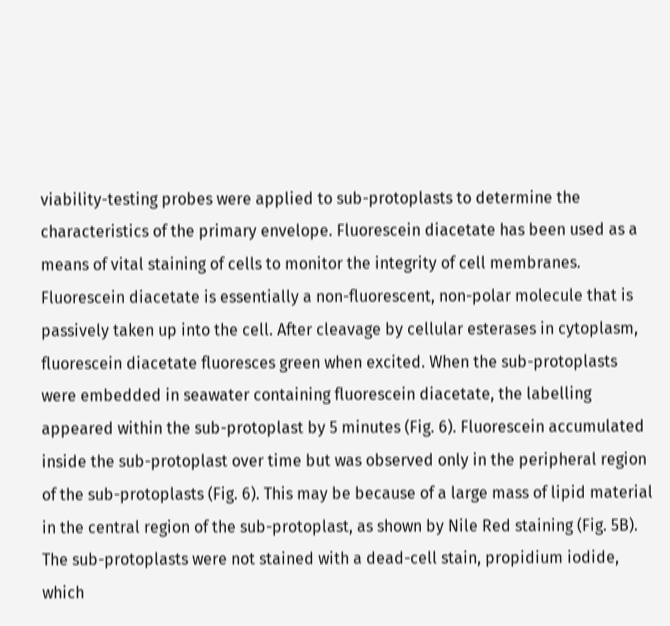viability-testing probes were applied to sub-protoplasts to determine the characteristics of the primary envelope. Fluorescein diacetate has been used as a means of vital staining of cells to monitor the integrity of cell membranes. Fluorescein diacetate is essentially a non-fluorescent, non-polar molecule that is passively taken up into the cell. After cleavage by cellular esterases in cytoplasm, fluorescein diacetate fluoresces green when excited. When the sub-protoplasts were embedded in seawater containing fluorescein diacetate, the labelling appeared within the sub-protoplast by 5 minutes (Fig. 6). Fluorescein accumulated inside the sub-protoplast over time but was observed only in the peripheral region of the sub-protoplasts (Fig. 6). This may be because of a large mass of lipid material in the central region of the sub-protoplast, as shown by Nile Red staining (Fig. 5B). The sub-protoplasts were not stained with a dead-cell stain, propidium iodide, which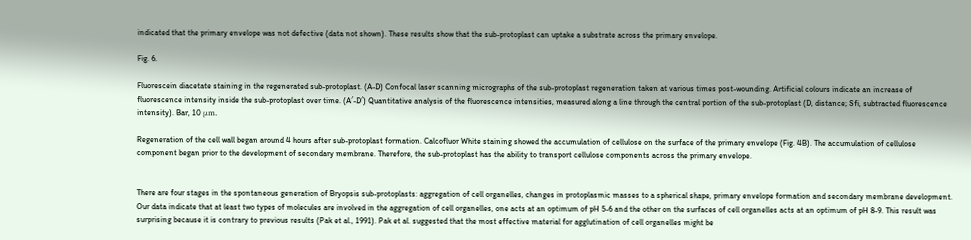indicated that the primary envelope was not defective (data not shown). These results show that the sub-protoplast can uptake a substrate across the primary envelope.

Fig. 6.

Fluorescein diacetate staining in the regenerated sub-protoplast. (A-D) Confocal laser scanning micrographs of the sub-protoplast regeneration taken at various times post-wounding. Artificial colours indicate an increase of fluorescence intensity inside the sub-protoplast over time. (A′-D′) Quantitative analysis of the fluorescence intensities, measured along a line through the central portion of the sub-protoplast (D, distance; Sfi, subtracted fluorescence intensity). Bar, 10 μm.

Regeneration of the cell wall began around 4 hours after sub-protoplast formation. Calcofluor White staining showed the accumulation of cellulose on the surface of the primary envelope (Fig. 4B). The accumulation of cellulose component began prior to the development of secondary membrane. Therefore, the sub-protoplast has the ability to transport cellulose components across the primary envelope.


There are four stages in the spontaneous generation of Bryopsis sub-protoplasts: aggregation of cell organelles, changes in protoplasmic masses to a spherical shape, primary envelope formation and secondary membrane development. Our data indicate that at least two types of molecules are involved in the aggregation of cell organelles, one acts at an optimum of pH 5-6 and the other on the surfaces of cell organelles acts at an optimum of pH 8-9. This result was surprising because it is contrary to previous results (Pak et al., 1991). Pak et al. suggested that the most effective material for agglutination of cell organelles might be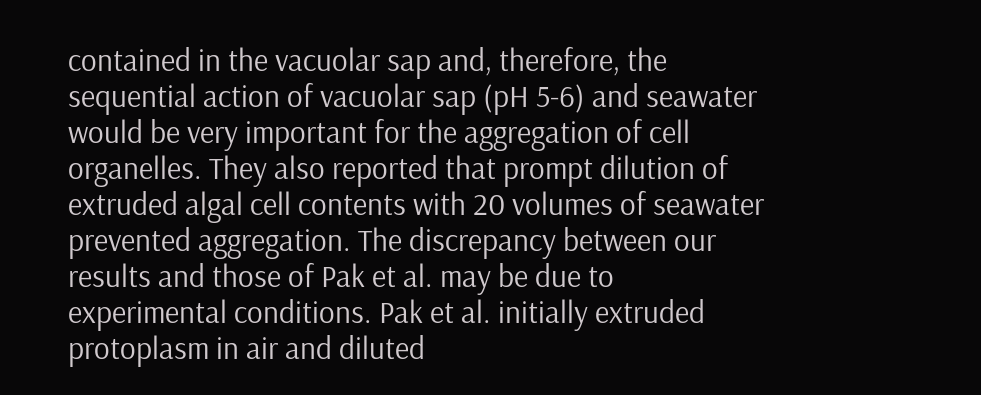contained in the vacuolar sap and, therefore, the sequential action of vacuolar sap (pH 5-6) and seawater would be very important for the aggregation of cell organelles. They also reported that prompt dilution of extruded algal cell contents with 20 volumes of seawater prevented aggregation. The discrepancy between our results and those of Pak et al. may be due to experimental conditions. Pak et al. initially extruded protoplasm in air and diluted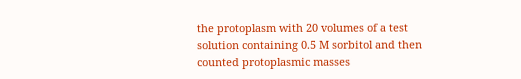the protoplasm with 20 volumes of a test solution containing 0.5 M sorbitol and then counted protoplasmic masses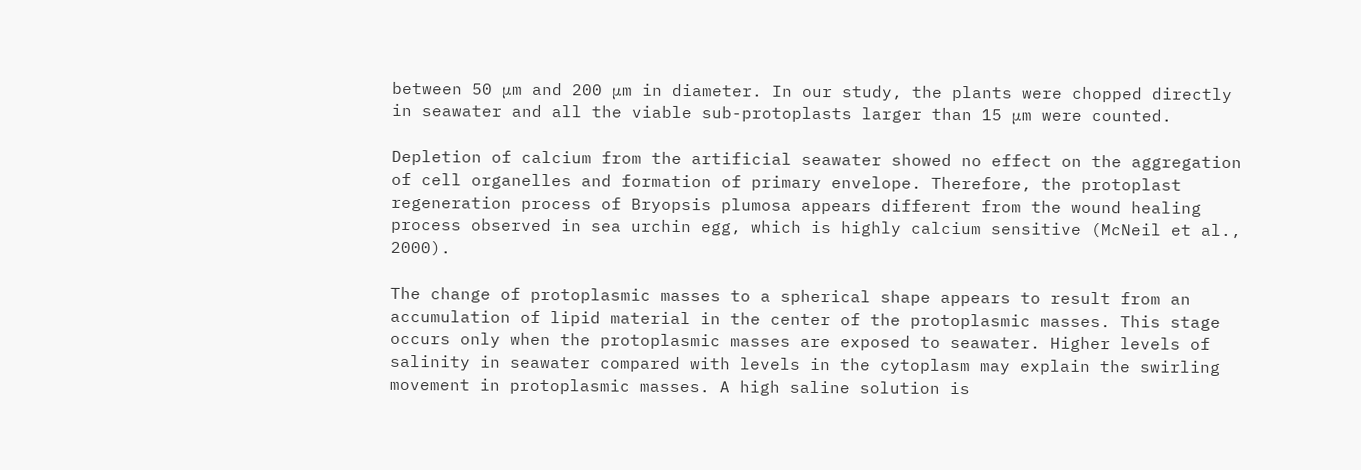between 50 μm and 200 μm in diameter. In our study, the plants were chopped directly in seawater and all the viable sub-protoplasts larger than 15 μm were counted.

Depletion of calcium from the artificial seawater showed no effect on the aggregation of cell organelles and formation of primary envelope. Therefore, the protoplast regeneration process of Bryopsis plumosa appears different from the wound healing process observed in sea urchin egg, which is highly calcium sensitive (McNeil et al., 2000).

The change of protoplasmic masses to a spherical shape appears to result from an accumulation of lipid material in the center of the protoplasmic masses. This stage occurs only when the protoplasmic masses are exposed to seawater. Higher levels of salinity in seawater compared with levels in the cytoplasm may explain the swirling movement in protoplasmic masses. A high saline solution is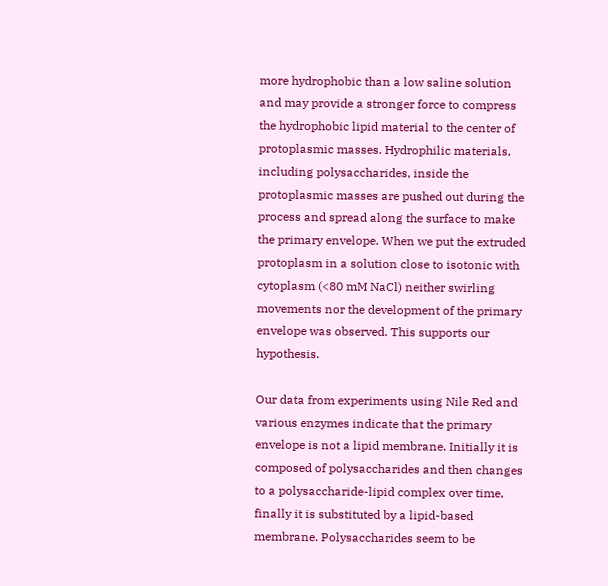more hydrophobic than a low saline solution and may provide a stronger force to compress the hydrophobic lipid material to the center of protoplasmic masses. Hydrophilic materials, including polysaccharides, inside the protoplasmic masses are pushed out during the process and spread along the surface to make the primary envelope. When we put the extruded protoplasm in a solution close to isotonic with cytoplasm (<80 mM NaCl) neither swirling movements nor the development of the primary envelope was observed. This supports our hypothesis.

Our data from experiments using Nile Red and various enzymes indicate that the primary envelope is not a lipid membrane. Initially it is composed of polysaccharides and then changes to a polysaccharide-lipid complex over time, finally it is substituted by a lipid-based membrane. Polysaccharides seem to be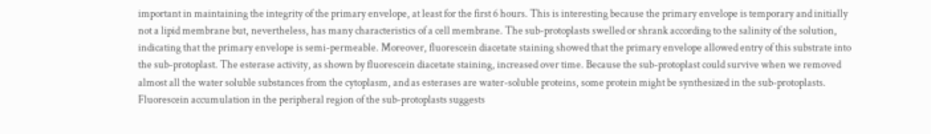important in maintaining the integrity of the primary envelope, at least for the first 6 hours. This is interesting because the primary envelope is temporary and initially not a lipid membrane but, nevertheless, has many characteristics of a cell membrane. The sub-protoplasts swelled or shrank according to the salinity of the solution, indicating that the primary envelope is semi-permeable. Moreover, fluorescein diacetate staining showed that the primary envelope allowed entry of this substrate into the sub-protoplast. The esterase activity, as shown by fluorescein diacetate staining, increased over time. Because the sub-protoplast could survive when we removed almost all the water soluble substances from the cytoplasm, and as esterases are water-soluble proteins, some protein might be synthesized in the sub-protoplasts. Fluorescein accumulation in the peripheral region of the sub-protoplasts suggests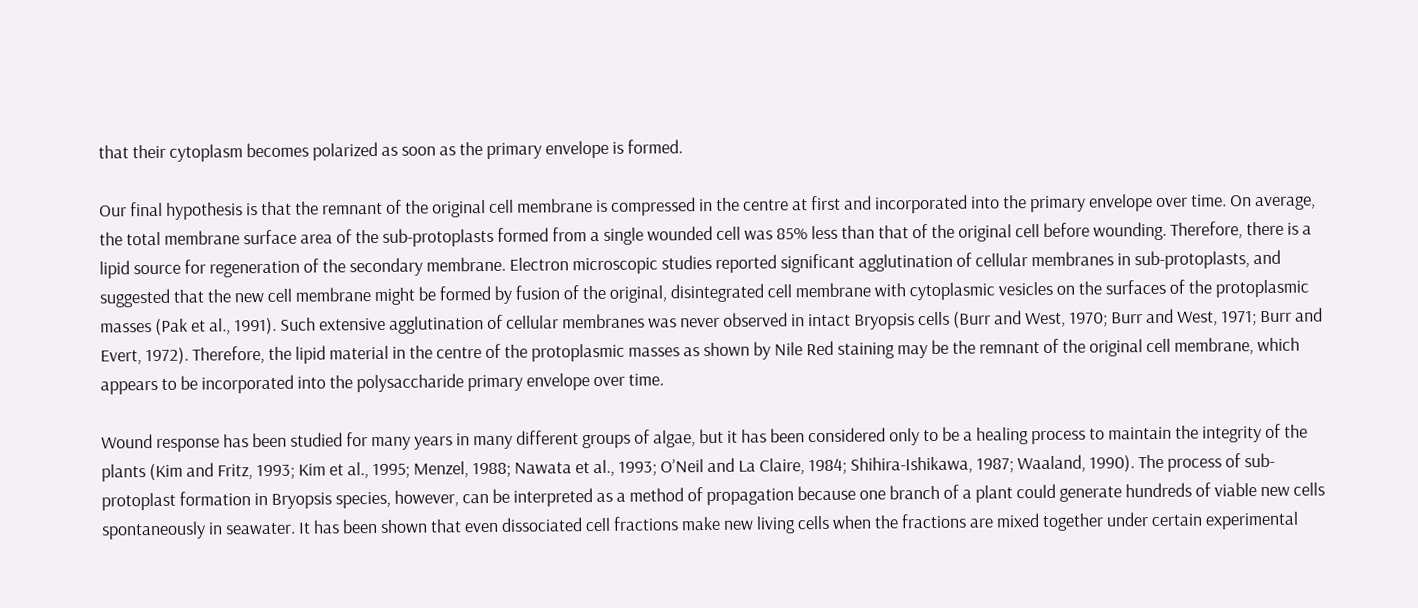that their cytoplasm becomes polarized as soon as the primary envelope is formed.

Our final hypothesis is that the remnant of the original cell membrane is compressed in the centre at first and incorporated into the primary envelope over time. On average, the total membrane surface area of the sub-protoplasts formed from a single wounded cell was 85% less than that of the original cell before wounding. Therefore, there is a lipid source for regeneration of the secondary membrane. Electron microscopic studies reported significant agglutination of cellular membranes in sub-protoplasts, and suggested that the new cell membrane might be formed by fusion of the original, disintegrated cell membrane with cytoplasmic vesicles on the surfaces of the protoplasmic masses (Pak et al., 1991). Such extensive agglutination of cellular membranes was never observed in intact Bryopsis cells (Burr and West, 1970; Burr and West, 1971; Burr and Evert, 1972). Therefore, the lipid material in the centre of the protoplasmic masses as shown by Nile Red staining may be the remnant of the original cell membrane, which appears to be incorporated into the polysaccharide primary envelope over time.

Wound response has been studied for many years in many different groups of algae, but it has been considered only to be a healing process to maintain the integrity of the plants (Kim and Fritz, 1993; Kim et al., 1995; Menzel, 1988; Nawata et al., 1993; O’Neil and La Claire, 1984; Shihira-Ishikawa, 1987; Waaland, 1990). The process of sub-protoplast formation in Bryopsis species, however, can be interpreted as a method of propagation because one branch of a plant could generate hundreds of viable new cells spontaneously in seawater. It has been shown that even dissociated cell fractions make new living cells when the fractions are mixed together under certain experimental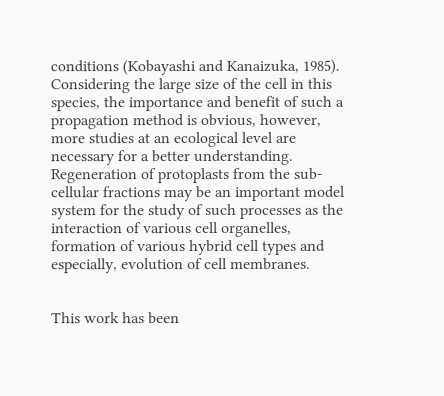conditions (Kobayashi and Kanaizuka, 1985). Considering the large size of the cell in this species, the importance and benefit of such a propagation method is obvious, however, more studies at an ecological level are necessary for a better understanding. Regeneration of protoplasts from the sub-cellular fractions may be an important model system for the study of such processes as the interaction of various cell organelles, formation of various hybrid cell types and especially, evolution of cell membranes.


This work has been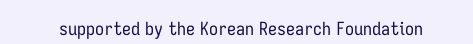supported by the Korean Research Foundation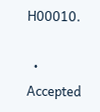H00010.

  • Accepted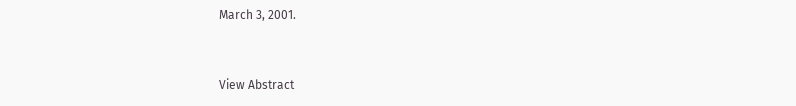March 3, 2001.


View Abstract